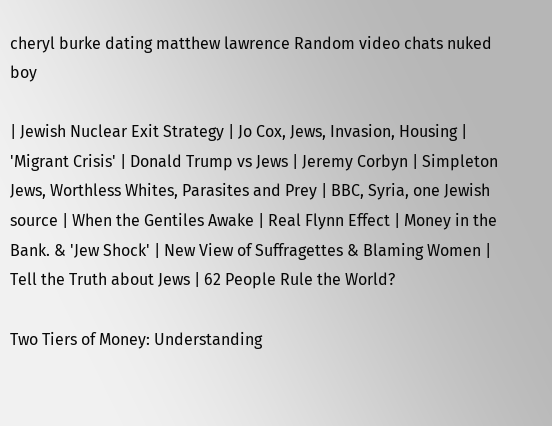cheryl burke dating matthew lawrence Random video chats nuked boy

| Jewish Nuclear Exit Strategy | Jo Cox, Jews, Invasion, Housing | 'Migrant Crisis' | Donald Trump vs Jews | Jeremy Corbyn | Simpleton Jews, Worthless Whites, Parasites and Prey | BBC, Syria, one Jewish source | When the Gentiles Awake | Real Flynn Effect | Money in the Bank. & 'Jew Shock' | New View of Suffragettes & Blaming Women | Tell the Truth about Jews | 62 People Rule the World?

Two Tiers of Money: Understanding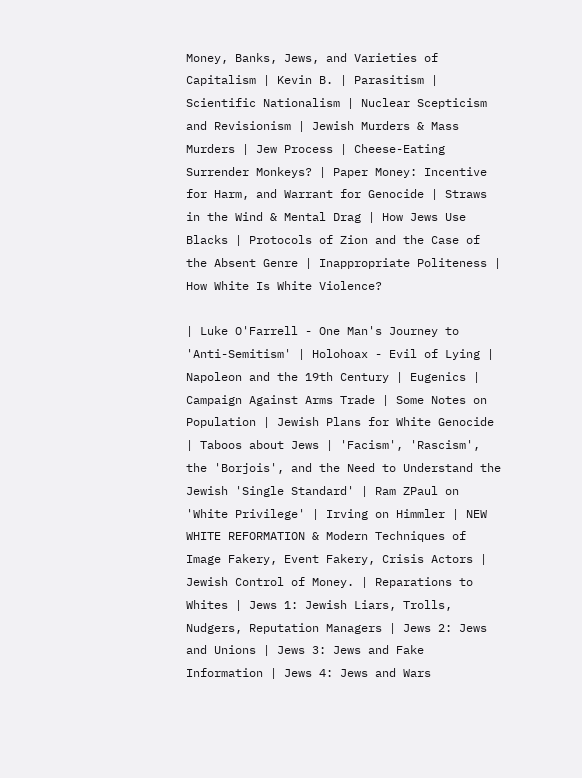Money, Banks, Jews, and Varieties of Capitalism | Kevin B. | Parasitism | Scientific Nationalism | Nuclear Scepticism and Revisionism | Jewish Murders & Mass Murders | Jew Process | Cheese-Eating Surrender Monkeys? | Paper Money: Incentive for Harm, and Warrant for Genocide | Straws in the Wind & Mental Drag | How Jews Use Blacks | Protocols of Zion and the Case of the Absent Genre | Inappropriate Politeness | How White Is White Violence?

| Luke O'Farrell - One Man's Journey to 'Anti-Semitism' | Holohoax - Evil of Lying | Napoleon and the 19th Century | Eugenics | Campaign Against Arms Trade | Some Notes on Population | Jewish Plans for White Genocide | Taboos about Jews | 'Facism', 'Rascism', the 'Borjois', and the Need to Understand the Jewish 'Single Standard' | Ram ZPaul on 'White Privilege' | Irving on Himmler | NEW WHITE REFORMATION & Modern Techniques of Image Fakery, Event Fakery, Crisis Actors | Jewish Control of Money. | Reparations to Whites | Jews 1: Jewish Liars, Trolls, Nudgers, Reputation Managers | Jews 2: Jews and Unions | Jews 3: Jews and Fake Information | Jews 4: Jews and Wars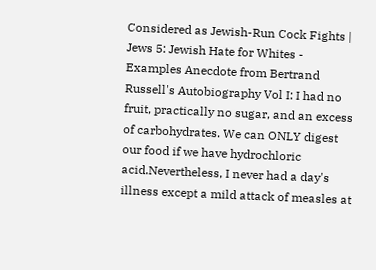Considered as Jewish-Run Cock Fights | Jews 5: Jewish Hate for Whites - Examples Anecdote from Bertrand Russell's Autobiography Vol I: I had no fruit, practically no sugar, and an excess of carbohydrates. We can ONLY digest our food if we have hydrochloric acid.Nevertheless, I never had a day's illness except a mild attack of measles at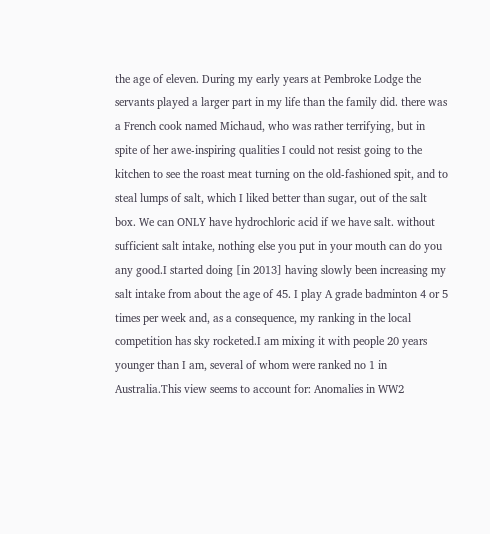the age of eleven. During my early years at Pembroke Lodge the servants played a larger part in my life than the family did. there was a French cook named Michaud, who was rather terrifying, but in spite of her awe-inspiring qualities I could not resist going to the kitchen to see the roast meat turning on the old-fashioned spit, and to steal lumps of salt, which I liked better than sugar, out of the salt box. We can ONLY have hydrochloric acid if we have salt. without sufficient salt intake, nothing else you put in your mouth can do you any good.I started doing [in 2013] having slowly been increasing my salt intake from about the age of 45. I play A grade badminton 4 or 5 times per week and, as a consequence, my ranking in the local competition has sky rocketed.I am mixing it with people 20 years younger than I am, several of whom were ranked no 1 in Australia.This view seems to account for: Anomalies in WW2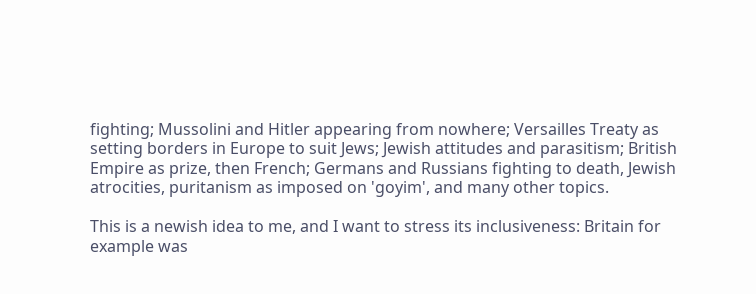fighting; Mussolini and Hitler appearing from nowhere; Versailles Treaty as setting borders in Europe to suit Jews; Jewish attitudes and parasitism; British Empire as prize, then French; Germans and Russians fighting to death, Jewish atrocities, puritanism as imposed on 'goyim', and many other topics.

This is a newish idea to me, and I want to stress its inclusiveness: Britain for example was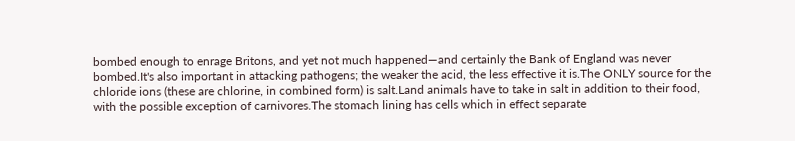bombed enough to enrage Britons, and yet not much happened—and certainly the Bank of England was never bombed.It's also important in attacking pathogens; the weaker the acid, the less effective it is.The ONLY source for the chloride ions (these are chlorine, in combined form) is salt.Land animals have to take in salt in addition to their food, with the possible exception of carnivores.The stomach lining has cells which in effect separate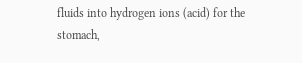fluids into hydrogen ions (acid) for the stomach,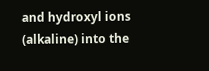and hydroxyl ions (alkaline) into the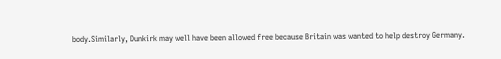body.Similarly, Dunkirk may well have been allowed free because Britain was wanted to help destroy Germany.